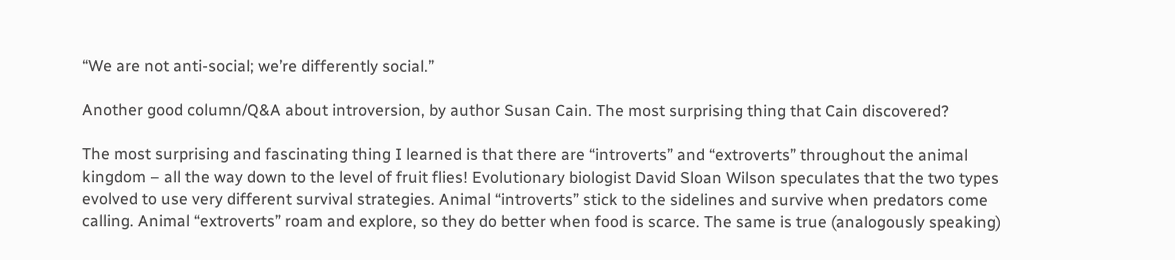“We are not anti-social; we’re differently social.”

Another good column/Q&A about introversion, by author Susan Cain. The most surprising thing that Cain discovered?

The most surprising and fascinating thing I learned is that there are “introverts” and “extroverts” throughout the animal kingdom – all the way down to the level of fruit flies! Evolutionary biologist David Sloan Wilson speculates that the two types evolved to use very different survival strategies. Animal “introverts” stick to the sidelines and survive when predators come calling. Animal “extroverts” roam and explore, so they do better when food is scarce. The same is true (analogously speaking)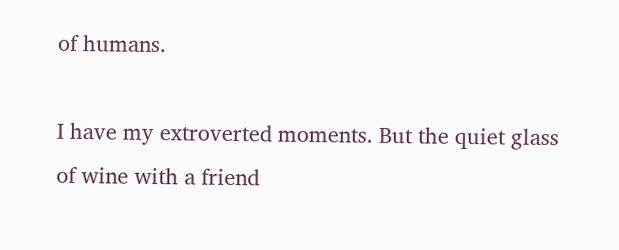of humans.

I have my extroverted moments. But the quiet glass of wine with a friend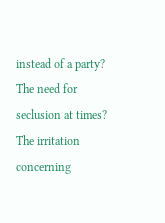instead of a party? The need for seclusion at times? The irritation concerning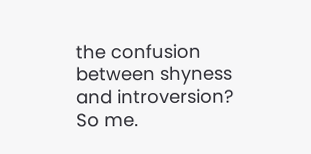the confusion between shyness and introversion? So me.